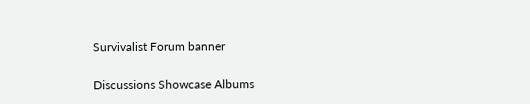Survivalist Forum banner

Discussions Showcase Albums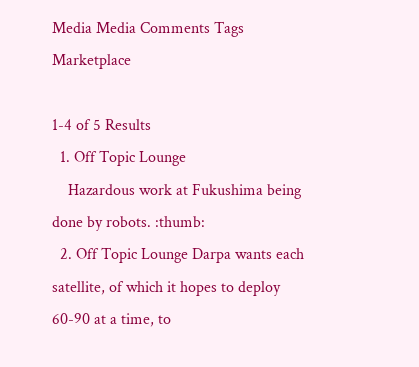Media Media Comments Tags Marketplace

1-4 of 5 Results
  1. Off Topic Lounge
    Hazardous work at Fukushima being done by robots. :thumb:
  2. Off Topic Lounge Darpa wants each satellite, of which it hopes to deploy 60-90 at a time, to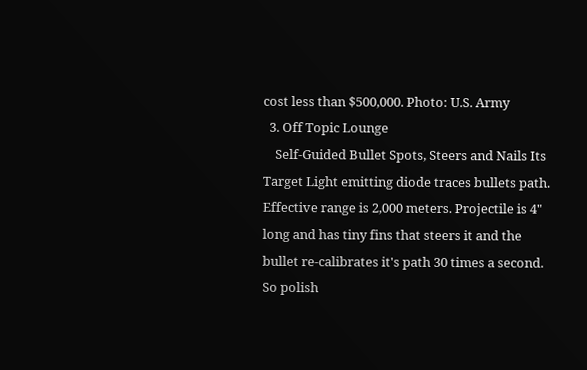cost less than $500,000. Photo: U.S. Army
  3. Off Topic Lounge
    Self-Guided Bullet Spots, Steers and Nails Its Target Light emitting diode traces bullets path. Effective range is 2,000 meters. Projectile is 4" long and has tiny fins that steers it and the bullet re-calibrates it's path 30 times a second. So polish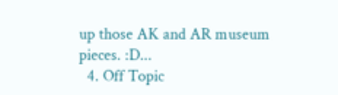up those AK and AR museum pieces. :D...
  4. Off Topic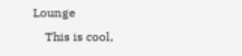Lounge
    This is cool,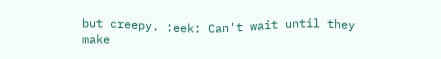but creepy. :eek: Can't wait until they make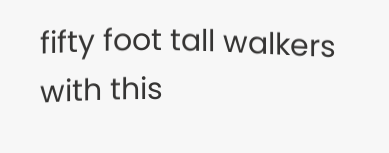fifty foot tall walkers with this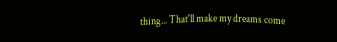thing... That'll make my dreams come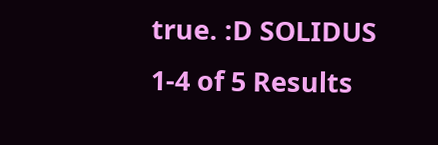true. :D SOLIDUS
1-4 of 5 Results